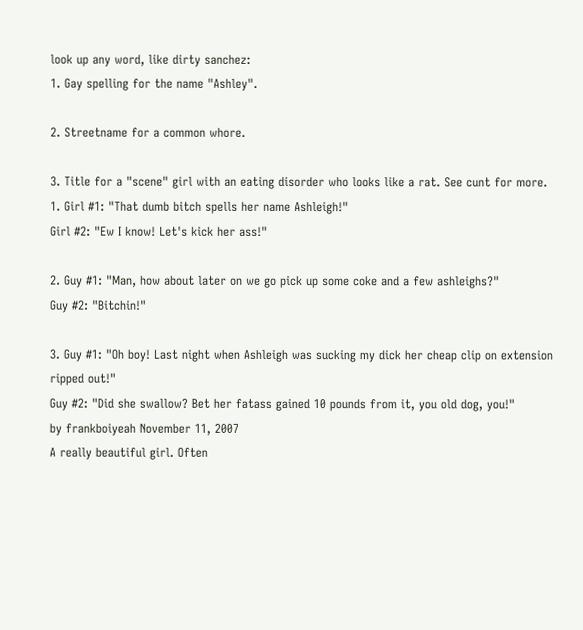look up any word, like dirty sanchez:
1. Gay spelling for the name "Ashley".

2. Streetname for a common whore.

3. Title for a "scene" girl with an eating disorder who looks like a rat. See cunt for more.
1. Girl #1: "That dumb bitch spells her name Ashleigh!"
Girl #2: "Ew I know! Let's kick her ass!"

2. Guy #1: "Man, how about later on we go pick up some coke and a few ashleighs?"
Guy #2: "Bitchin!"

3. Guy #1: "Oh boy! Last night when Ashleigh was sucking my dick her cheap clip on extension ripped out!"
Guy #2: "Did she swallow? Bet her fatass gained 10 pounds from it, you old dog, you!"
by frankboiyeah November 11, 2007
A really beautiful girl. Often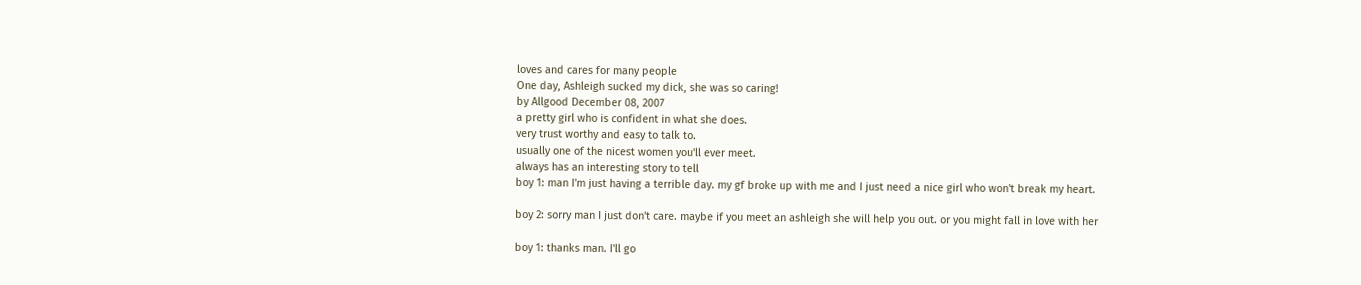loves and cares for many people
One day, Ashleigh sucked my dick, she was so caring!
by Allgood December 08, 2007
a pretty girl who is confident in what she does.
very trust worthy and easy to talk to.
usually one of the nicest women you'll ever meet.
always has an interesting story to tell
boy 1: man I'm just having a terrible day. my gf broke up with me and I just need a nice girl who won't break my heart.

boy 2: sorry man I just don't care. maybe if you meet an ashleigh she will help you out. or you might fall in love with her

boy 1: thanks man. I'll go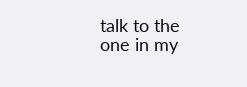talk to the one in my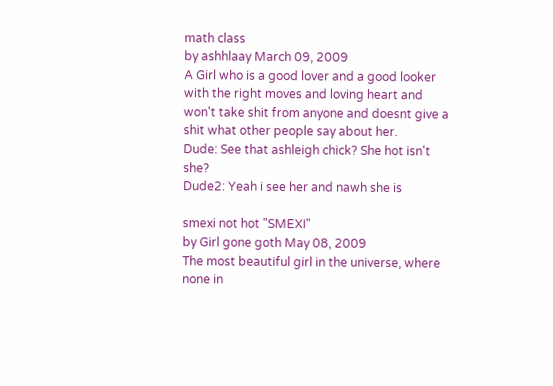math class
by ashhlaay March 09, 2009
A Girl who is a good lover and a good looker with the right moves and loving heart and won't take shit from anyone and doesnt give a shit what other people say about her.
Dude: See that ashleigh chick? She hot isn't she?
Dude2: Yeah i see her and nawh she is

smexi not hot "SMEXI"
by Girl gone goth May 08, 2009
The most beautiful girl in the universe, where none in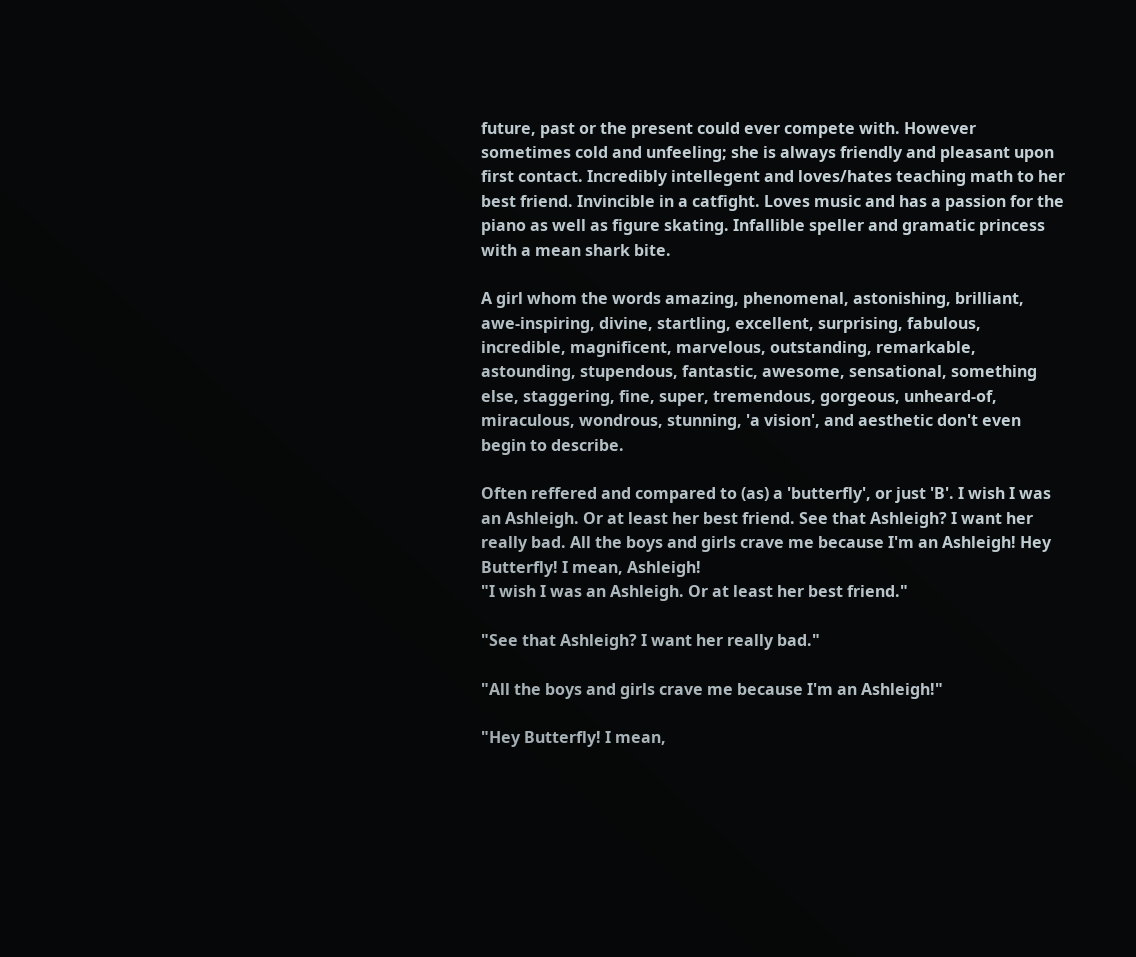future, past or the present could ever compete with. However sometimes cold and unfeeling; she is always friendly and pleasant upon first contact. Incredibly intellegent and loves/hates teaching math to her best friend. Invincible in a catfight. Loves music and has a passion for the piano as well as figure skating. Infallible speller and gramatic princess with a mean shark bite.

A girl whom the words amazing, phenomenal, astonishing, brilliant, awe-inspiring, divine, startling, excellent, surprising, fabulous, incredible, magnificent, marvelous, outstanding, remarkable, astounding, stupendous, fantastic, awesome, sensational, something else, staggering, fine, super, tremendous, gorgeous, unheard-of, miraculous, wondrous, stunning, 'a vision', and aesthetic don't even begin to describe.

Often reffered and compared to (as) a 'butterfly', or just 'B'. I wish I was an Ashleigh. Or at least her best friend. See that Ashleigh? I want her really bad. All the boys and girls crave me because I'm an Ashleigh! Hey Butterfly! I mean, Ashleigh!
"I wish I was an Ashleigh. Or at least her best friend."

"See that Ashleigh? I want her really bad."

"All the boys and girls crave me because I'm an Ashleigh!"

"Hey Butterfly! I mean,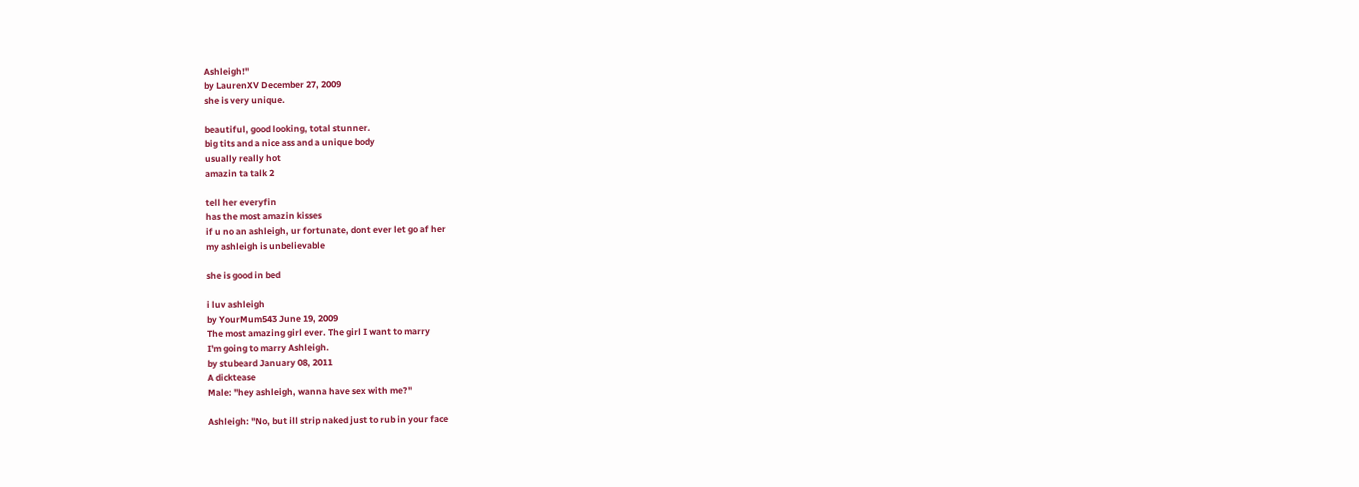Ashleigh!"
by LaurenXV December 27, 2009
she is very unique.

beautiful, good looking, total stunner.
big tits and a nice ass and a unique body
usually really hot
amazin ta talk 2

tell her everyfin
has the most amazin kisses
if u no an ashleigh, ur fortunate, dont ever let go af her
my ashleigh is unbelievable

she is good in bed

i luv ashleigh
by YourMum543 June 19, 2009
The most amazing girl ever. The girl I want to marry
I'm going to marry Ashleigh.
by stubeard January 08, 2011
A dicktease
Male: "hey ashleigh, wanna have sex with me?"

Ashleigh: "No, but ill strip naked just to rub in your face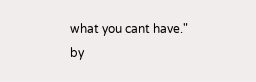what you cant have."
by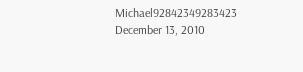Michael92842349283423 December 13, 2010